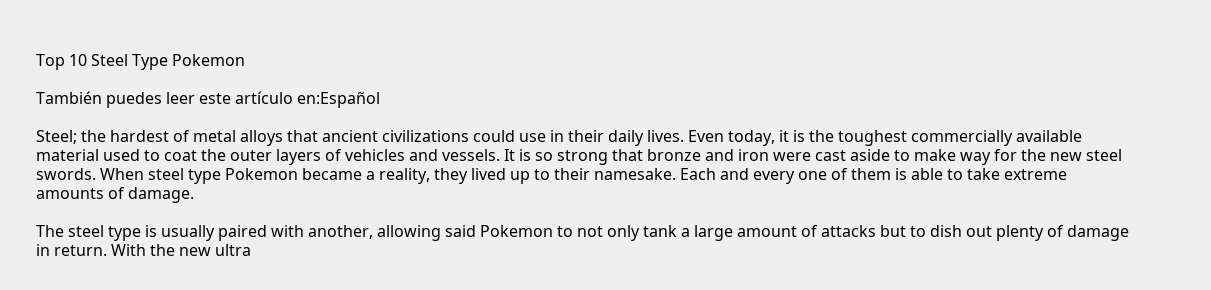Top 10 Steel Type Pokemon

También puedes leer este artículo en:Español

Steel; the hardest of metal alloys that ancient civilizations could use in their daily lives. Even today, it is the toughest commercially available material used to coat the outer layers of vehicles and vessels. It is so strong that bronze and iron were cast aside to make way for the new steel swords. When steel type Pokemon became a reality, they lived up to their namesake. Each and every one of them is able to take extreme amounts of damage.

The steel type is usually paired with another, allowing said Pokemon to not only tank a large amount of attacks but to dish out plenty of damage in return. With the new ultra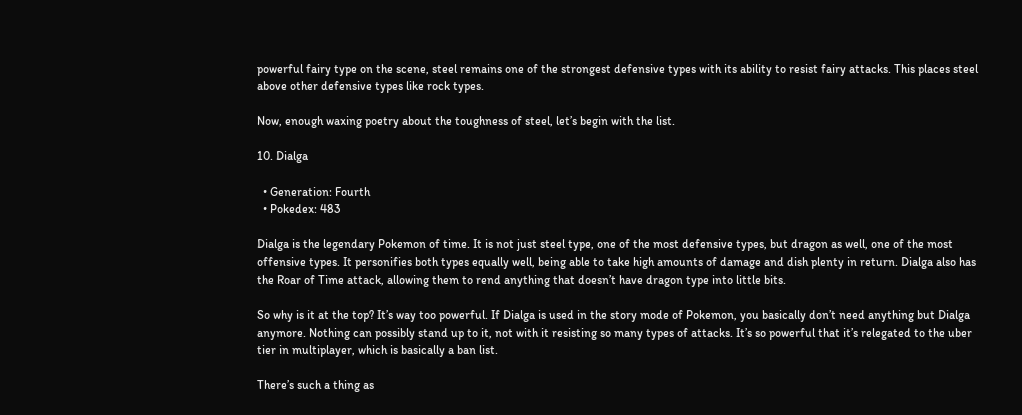powerful fairy type on the scene, steel remains one of the strongest defensive types with its ability to resist fairy attacks. This places steel above other defensive types like rock types.

Now, enough waxing poetry about the toughness of steel, let’s begin with the list.

10. Dialga

  • Generation: Fourth
  • Pokedex: 483

Dialga is the legendary Pokemon of time. It is not just steel type, one of the most defensive types, but dragon as well, one of the most offensive types. It personifies both types equally well, being able to take high amounts of damage and dish plenty in return. Dialga also has the Roar of Time attack, allowing them to rend anything that doesn’t have dragon type into little bits.

So why is it at the top? It’s way too powerful. If Dialga is used in the story mode of Pokemon, you basically don’t need anything but Dialga anymore. Nothing can possibly stand up to it, not with it resisting so many types of attacks. It’s so powerful that it’s relegated to the uber tier in multiplayer, which is basically a ban list.

There’s such a thing as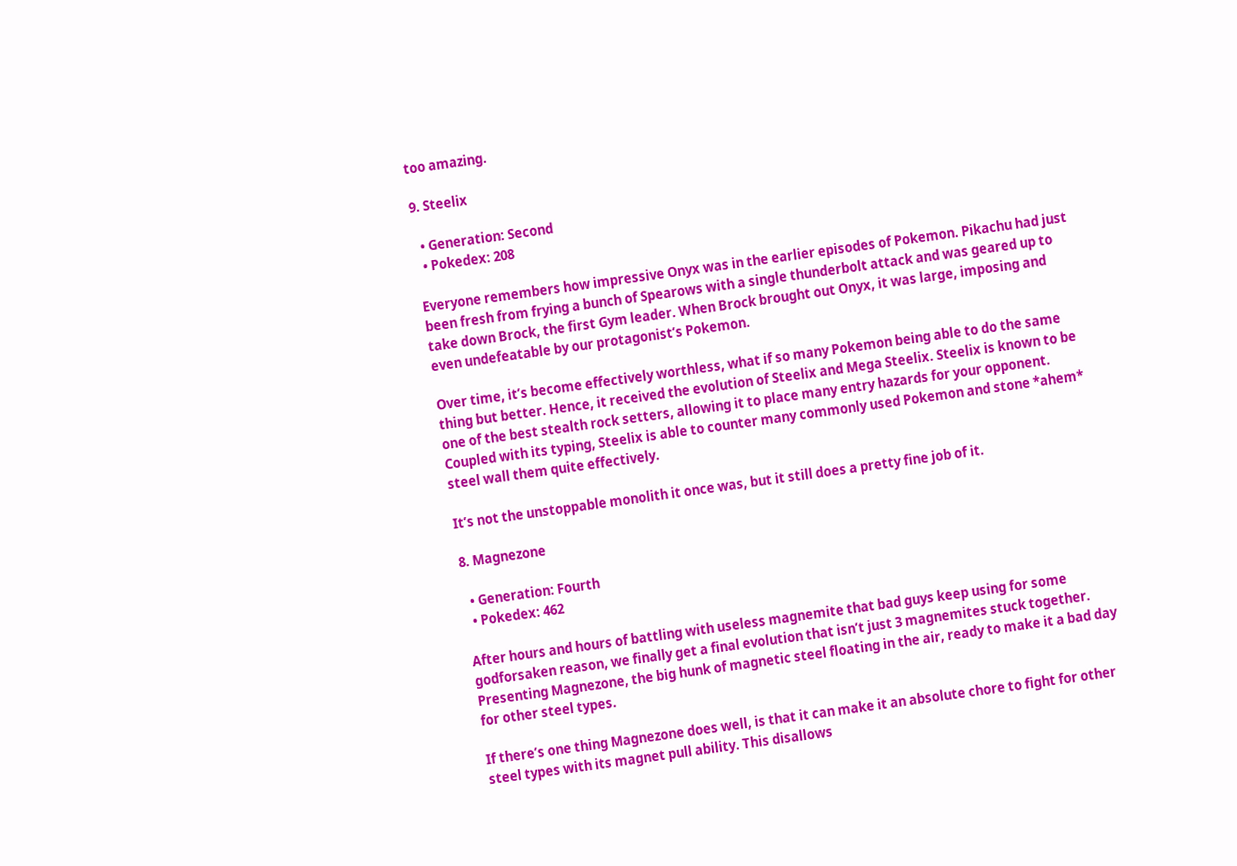too amazing.

9. Steelix

  • Generation: Second
  • Pokedex: 208

Everyone remembers how impressive Onyx was in the earlier episodes of Pokemon. Pikachu had just been fresh from frying a bunch of Spearows with a single thunderbolt attack and was geared up to take down Brock, the first Gym leader. When Brock brought out Onyx, it was large, imposing and even undefeatable by our protagonist’s Pokemon.

Over time, it’s become effectively worthless, what if so many Pokemon being able to do the same thing but better. Hence, it received the evolution of Steelix and Mega Steelix. Steelix is known to be one of the best stealth rock setters, allowing it to place many entry hazards for your opponent. Coupled with its typing, Steelix is able to counter many commonly used Pokemon and stone *ahem* steel wall them quite effectively.

It’s not the unstoppable monolith it once was, but it still does a pretty fine job of it.

8. Magnezone

  • Generation: Fourth
  • Pokedex: 462

After hours and hours of battling with useless magnemite that bad guys keep using for some godforsaken reason, we finally get a final evolution that isn’t just 3 magnemites stuck together. Presenting Magnezone, the big hunk of magnetic steel floating in the air, ready to make it a bad day for other steel types.

If there’s one thing Magnezone does well, is that it can make it an absolute chore to fight for other steel types with its magnet pull ability. This disallows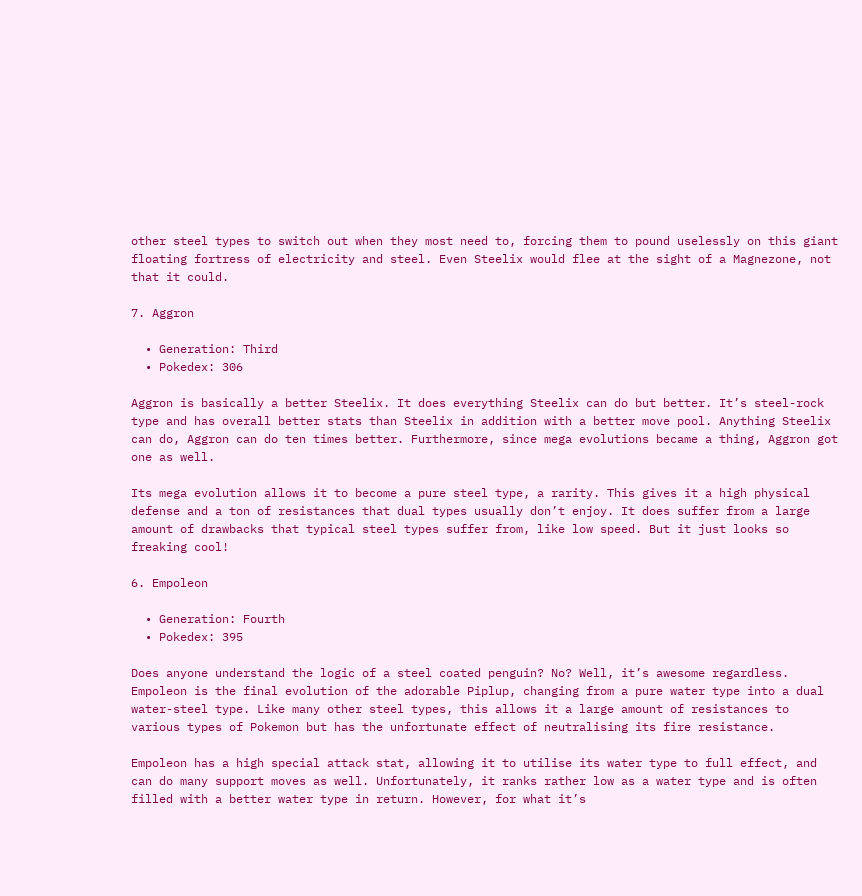other steel types to switch out when they most need to, forcing them to pound uselessly on this giant floating fortress of electricity and steel. Even Steelix would flee at the sight of a Magnezone, not that it could.

7. Aggron

  • Generation: Third
  • Pokedex: 306

Aggron is basically a better Steelix. It does everything Steelix can do but better. It’s steel-rock type and has overall better stats than Steelix in addition with a better move pool. Anything Steelix can do, Aggron can do ten times better. Furthermore, since mega evolutions became a thing, Aggron got one as well.

Its mega evolution allows it to become a pure steel type, a rarity. This gives it a high physical defense and a ton of resistances that dual types usually don’t enjoy. It does suffer from a large amount of drawbacks that typical steel types suffer from, like low speed. But it just looks so freaking cool!

6. Empoleon

  • Generation: Fourth
  • Pokedex: 395

Does anyone understand the logic of a steel coated penguin? No? Well, it’s awesome regardless. Empoleon is the final evolution of the adorable Piplup, changing from a pure water type into a dual water-steel type. Like many other steel types, this allows it a large amount of resistances to various types of Pokemon but has the unfortunate effect of neutralising its fire resistance.

Empoleon has a high special attack stat, allowing it to utilise its water type to full effect, and can do many support moves as well. Unfortunately, it ranks rather low as a water type and is often filled with a better water type in return. However, for what it’s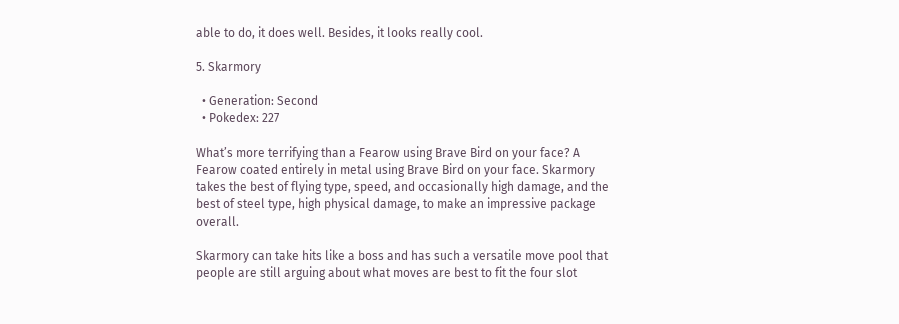able to do, it does well. Besides, it looks really cool.

5. Skarmory

  • Generation: Second
  • Pokedex: 227

What’s more terrifying than a Fearow using Brave Bird on your face? A Fearow coated entirely in metal using Brave Bird on your face. Skarmory takes the best of flying type, speed, and occasionally high damage, and the best of steel type, high physical damage, to make an impressive package overall.

Skarmory can take hits like a boss and has such a versatile move pool that people are still arguing about what moves are best to fit the four slot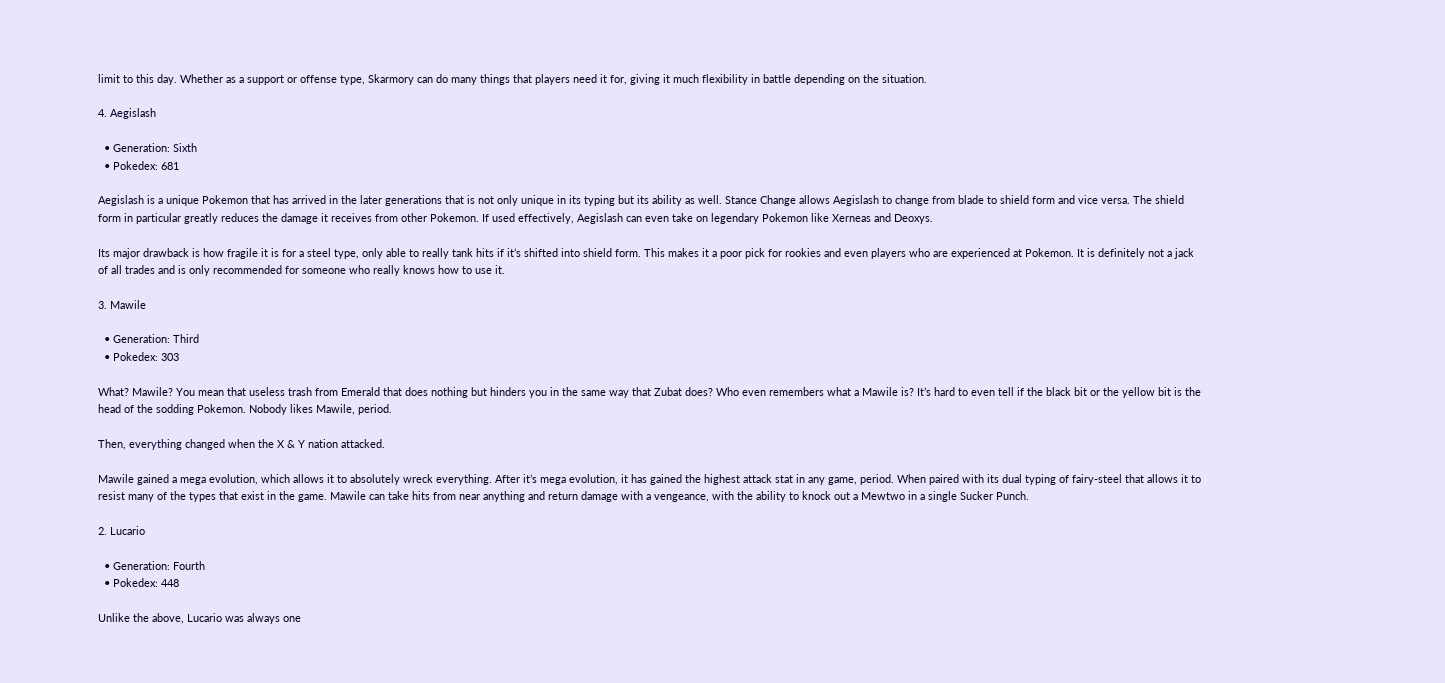limit to this day. Whether as a support or offense type, Skarmory can do many things that players need it for, giving it much flexibility in battle depending on the situation.

4. Aegislash

  • Generation: Sixth
  • Pokedex: 681

Aegislash is a unique Pokemon that has arrived in the later generations that is not only unique in its typing but its ability as well. Stance Change allows Aegislash to change from blade to shield form and vice versa. The shield form in particular greatly reduces the damage it receives from other Pokemon. If used effectively, Aegislash can even take on legendary Pokemon like Xerneas and Deoxys.

Its major drawback is how fragile it is for a steel type, only able to really tank hits if it’s shifted into shield form. This makes it a poor pick for rookies and even players who are experienced at Pokemon. It is definitely not a jack of all trades and is only recommended for someone who really knows how to use it.

3. Mawile

  • Generation: Third
  • Pokedex: 303

What? Mawile? You mean that useless trash from Emerald that does nothing but hinders you in the same way that Zubat does? Who even remembers what a Mawile is? It’s hard to even tell if the black bit or the yellow bit is the head of the sodding Pokemon. Nobody likes Mawile, period.

Then, everything changed when the X & Y nation attacked.

Mawile gained a mega evolution, which allows it to absolutely wreck everything. After it’s mega evolution, it has gained the highest attack stat in any game, period. When paired with its dual typing of fairy-steel that allows it to resist many of the types that exist in the game. Mawile can take hits from near anything and return damage with a vengeance, with the ability to knock out a Mewtwo in a single Sucker Punch.

2. Lucario

  • Generation: Fourth
  • Pokedex: 448

Unlike the above, Lucario was always one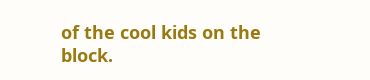of the cool kids on the block.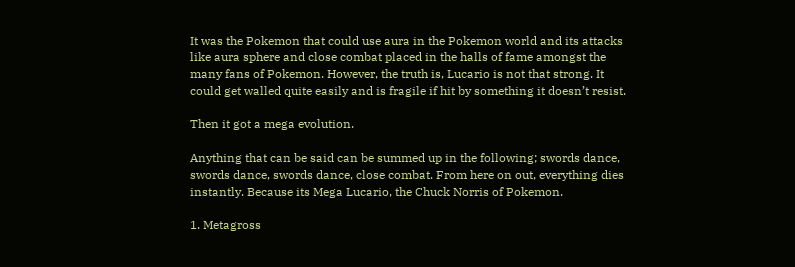It was the Pokemon that could use aura in the Pokemon world and its attacks like aura sphere and close combat placed in the halls of fame amongst the many fans of Pokemon. However, the truth is, Lucario is not that strong. It could get walled quite easily and is fragile if hit by something it doesn’t resist.

Then it got a mega evolution.

Anything that can be said can be summed up in the following; swords dance, swords dance, swords dance, close combat. From here on out, everything dies instantly. Because its Mega Lucario, the Chuck Norris of Pokemon.

1. Metagross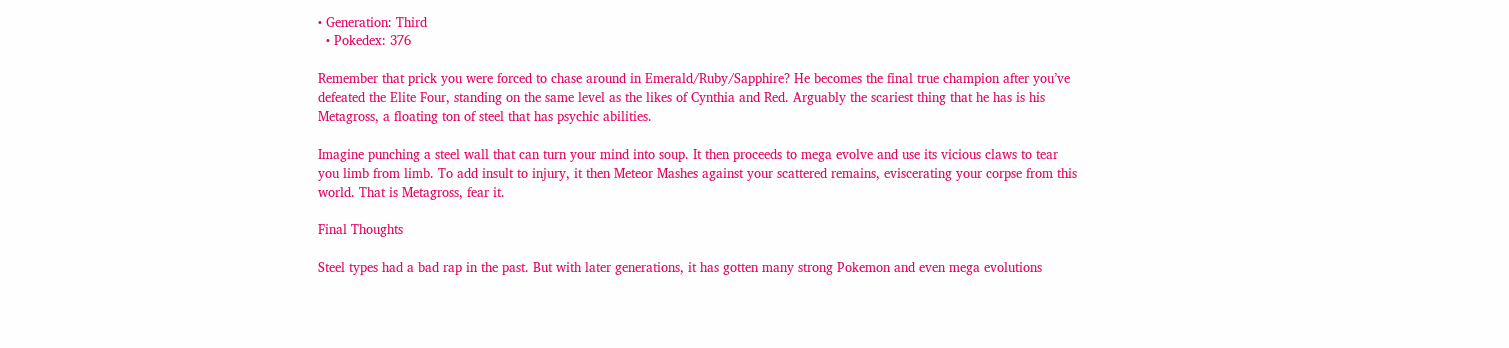• Generation: Third
  • Pokedex: 376

Remember that prick you were forced to chase around in Emerald/Ruby/Sapphire? He becomes the final true champion after you’ve defeated the Elite Four, standing on the same level as the likes of Cynthia and Red. Arguably the scariest thing that he has is his Metagross, a floating ton of steel that has psychic abilities.

Imagine punching a steel wall that can turn your mind into soup. It then proceeds to mega evolve and use its vicious claws to tear you limb from limb. To add insult to injury, it then Meteor Mashes against your scattered remains, eviscerating your corpse from this world. That is Metagross, fear it.

Final Thoughts

Steel types had a bad rap in the past. But with later generations, it has gotten many strong Pokemon and even mega evolutions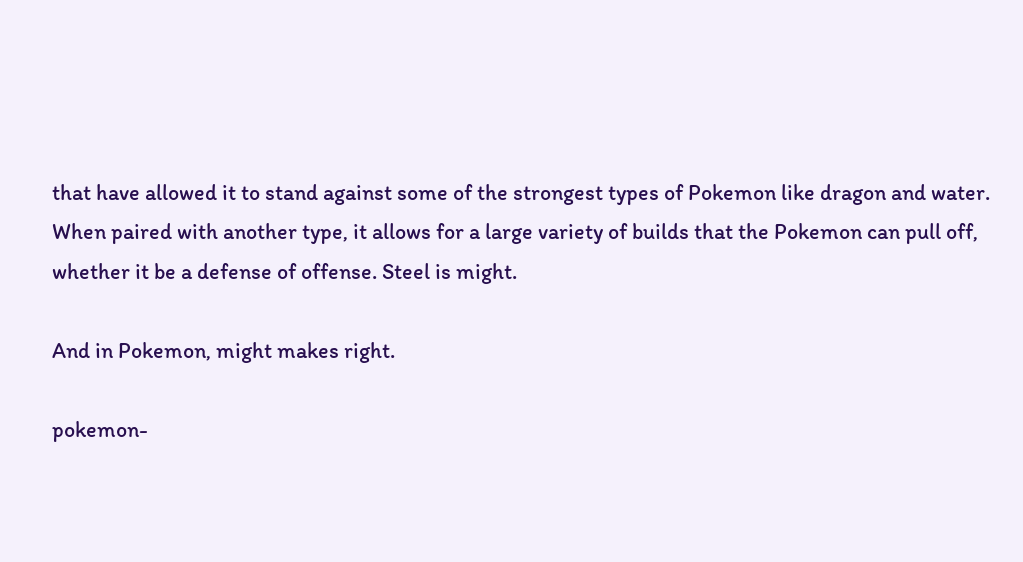that have allowed it to stand against some of the strongest types of Pokemon like dragon and water. When paired with another type, it allows for a large variety of builds that the Pokemon can pull off, whether it be a defense of offense. Steel is might.

And in Pokemon, might makes right.

pokemon-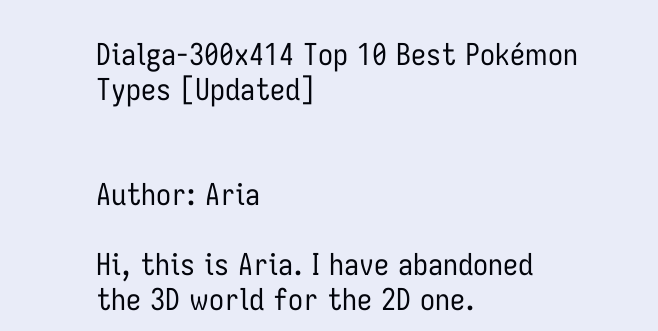Dialga-300x414 Top 10 Best Pokémon Types [Updated]


Author: Aria

Hi, this is Aria. I have abandoned the 3D world for the 2D one.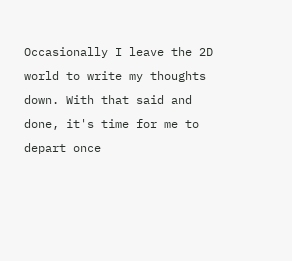Occasionally I leave the 2D world to write my thoughts down. With that said and done, it's time for me to depart once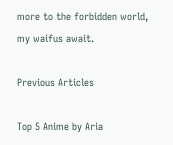more to the forbidden world, my waifus await.

Previous Articles

Top 5 Anime by Aria